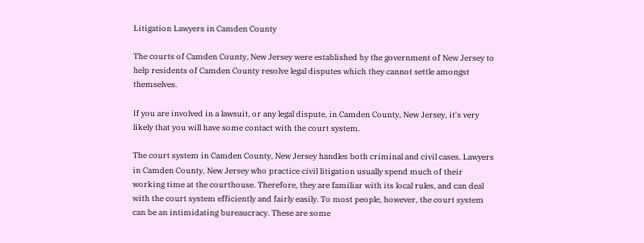Litigation Lawyers in Camden County

The courts of Camden County, New Jersey were established by the government of New Jersey to help residents of Camden County resolve legal disputes which they cannot settle amongst themselves.

If you are involved in a lawsuit, or any legal dispute, in Camden County, New Jersey, it's very likely that you will have some contact with the court system.

The court system in Camden County, New Jersey handles both criminal and civil cases. Lawyers in Camden County, New Jersey who practice civil litigation usually spend much of their working time at the courthouse. Therefore, they are familiar with its local rules, and can deal with the court system efficiently and fairly easily. To most people, however, the court system can be an intimidating bureaucracy. These are some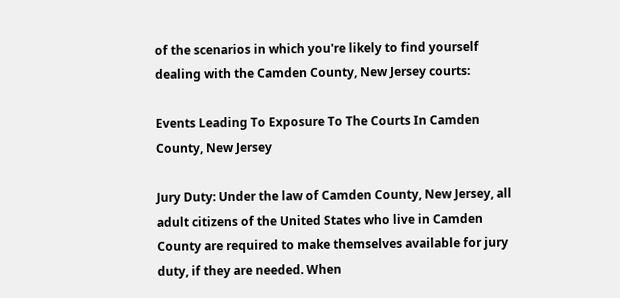of the scenarios in which you're likely to find yourself dealing with the Camden County, New Jersey courts:

Events Leading To Exposure To The Courts In Camden County, New Jersey

Jury Duty: Under the law of Camden County, New Jersey, all adult citizens of the United States who live in Camden County are required to make themselves available for jury duty, if they are needed. When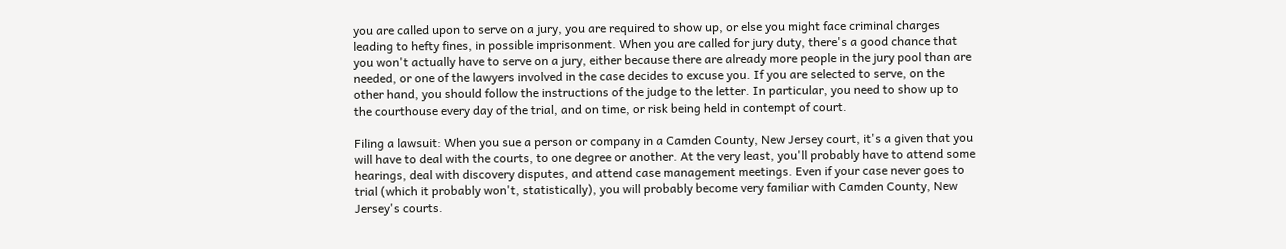you are called upon to serve on a jury, you are required to show up, or else you might face criminal charges leading to hefty fines, in possible imprisonment. When you are called for jury duty, there's a good chance that you won't actually have to serve on a jury, either because there are already more people in the jury pool than are needed, or one of the lawyers involved in the case decides to excuse you. If you are selected to serve, on the other hand, you should follow the instructions of the judge to the letter. In particular, you need to show up to the courthouse every day of the trial, and on time, or risk being held in contempt of court.

Filing a lawsuit: When you sue a person or company in a Camden County, New Jersey court, it's a given that you will have to deal with the courts, to one degree or another. At the very least, you'll probably have to attend some hearings, deal with discovery disputes, and attend case management meetings. Even if your case never goes to trial (which it probably won't, statistically), you will probably become very familiar with Camden County, New Jersey's courts.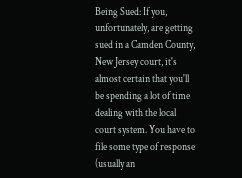Being Sued: If you, unfortunately, are getting sued in a Camden County, New Jersey court, it's almost certain that you'll be spending a lot of time dealing with the local court system. You have to file some type of response (usually an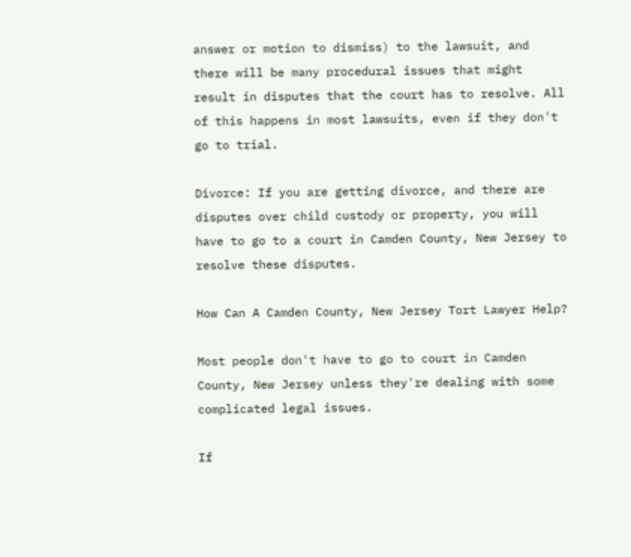answer or motion to dismiss) to the lawsuit, and there will be many procedural issues that might result in disputes that the court has to resolve. All of this happens in most lawsuits, even if they don't go to trial.

Divorce: If you are getting divorce, and there are disputes over child custody or property, you will have to go to a court in Camden County, New Jersey to resolve these disputes.

How Can A Camden County, New Jersey Tort Lawyer Help?

Most people don't have to go to court in Camden County, New Jersey unless they're dealing with some complicated legal issues.

If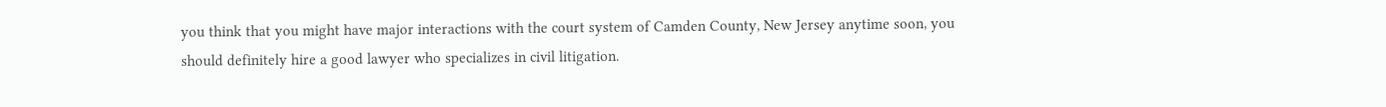you think that you might have major interactions with the court system of Camden County, New Jersey anytime soon, you should definitely hire a good lawyer who specializes in civil litigation.